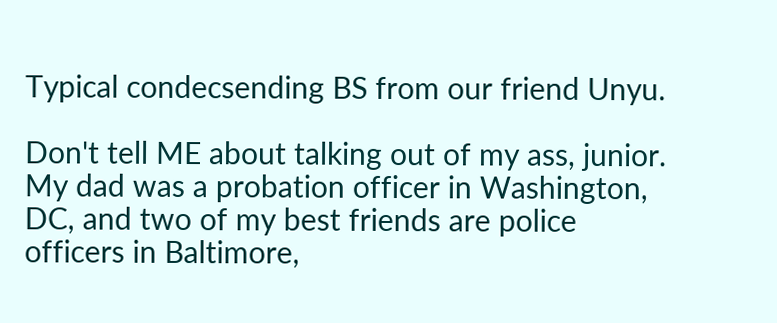Typical condecsending BS from our friend Unyu.

Don't tell ME about talking out of my ass, junior. My dad was a probation officer in Washington, DC, and two of my best friends are police officers in Baltimore,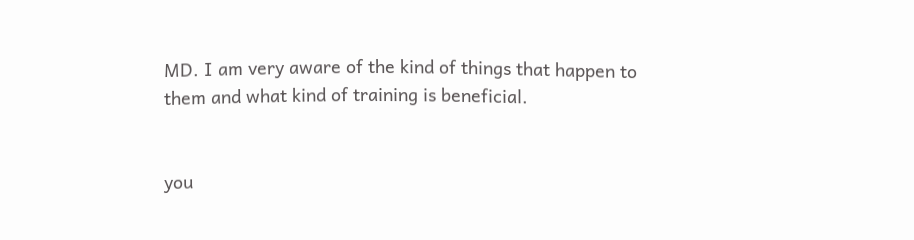MD. I am very aware of the kind of things that happen to them and what kind of training is beneficial.


you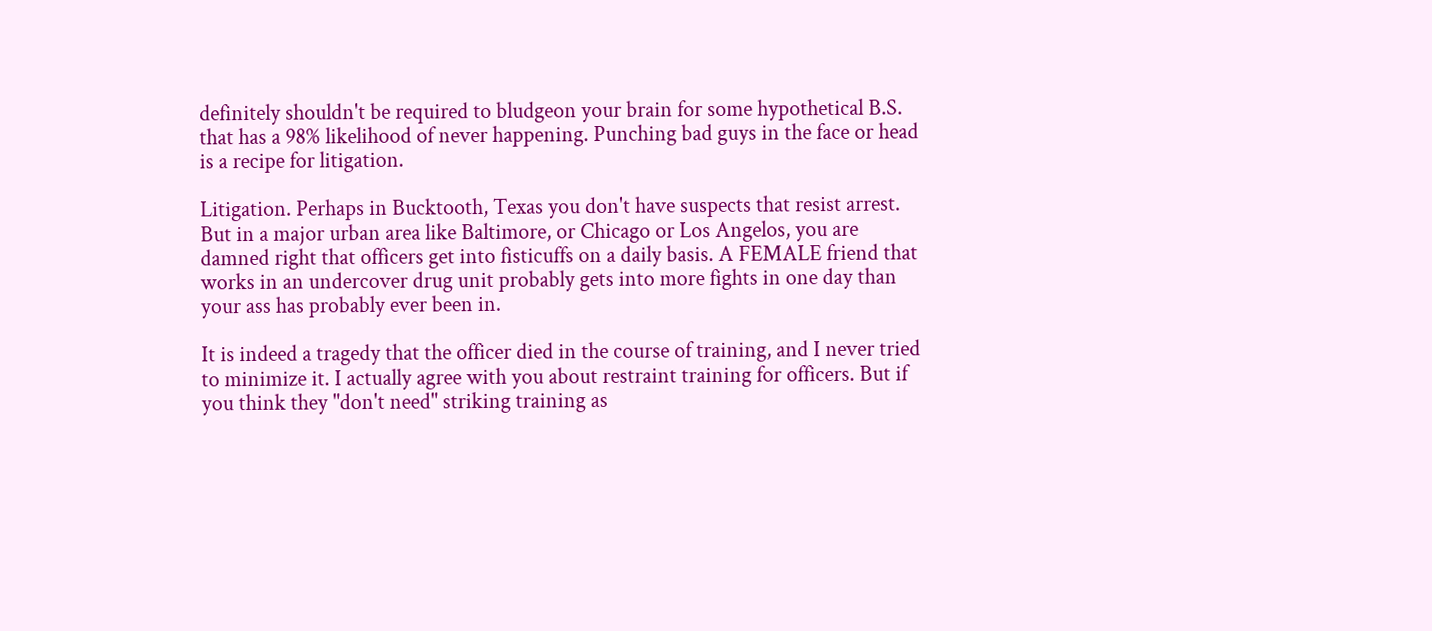definitely shouldn't be required to bludgeon your brain for some hypothetical B.S. that has a 98% likelihood of never happening. Punching bad guys in the face or head is a recipe for litigation.

Litigation. Perhaps in Bucktooth, Texas you don't have suspects that resist arrest. But in a major urban area like Baltimore, or Chicago or Los Angelos, you are damned right that officers get into fisticuffs on a daily basis. A FEMALE friend that works in an undercover drug unit probably gets into more fights in one day than your ass has probably ever been in.

It is indeed a tragedy that the officer died in the course of training, and I never tried to minimize it. I actually agree with you about restraint training for officers. But if you think they "don't need" striking training as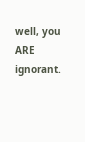well, you ARE ignorant.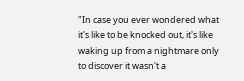"In case you ever wondered what it's like to be knocked out, it's like waking up from a nightmare only to discover it wasn't a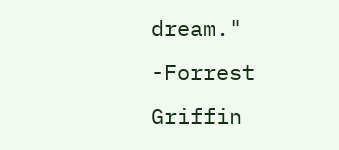dream." -Forrest Griffin